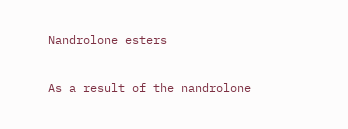Nandrolone esters

As a result of the nandrolone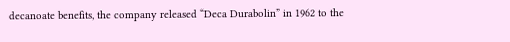decanoate benefits, the company released “Deca Durabolin” in 1962 to the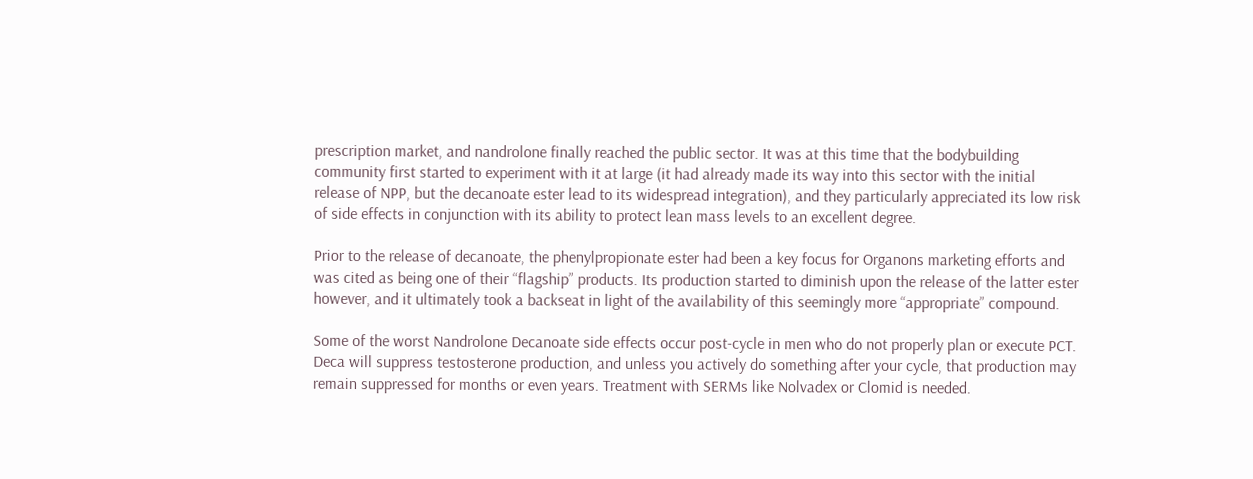prescription market, and nandrolone finally reached the public sector. It was at this time that the bodybuilding community first started to experiment with it at large (it had already made its way into this sector with the initial release of NPP, but the decanoate ester lead to its widespread integration), and they particularly appreciated its low risk of side effects in conjunction with its ability to protect lean mass levels to an excellent degree.

Prior to the release of decanoate, the phenylpropionate ester had been a key focus for Organons marketing efforts and was cited as being one of their “flagship” products. Its production started to diminish upon the release of the latter ester however, and it ultimately took a backseat in light of the availability of this seemingly more “appropriate” compound.

Some of the worst Nandrolone Decanoate side effects occur post-cycle in men who do not properly plan or execute PCT. Deca will suppress testosterone production, and unless you actively do something after your cycle, that production may remain suppressed for months or even years. Treatment with SERMs like Nolvadex or Clomid is needed.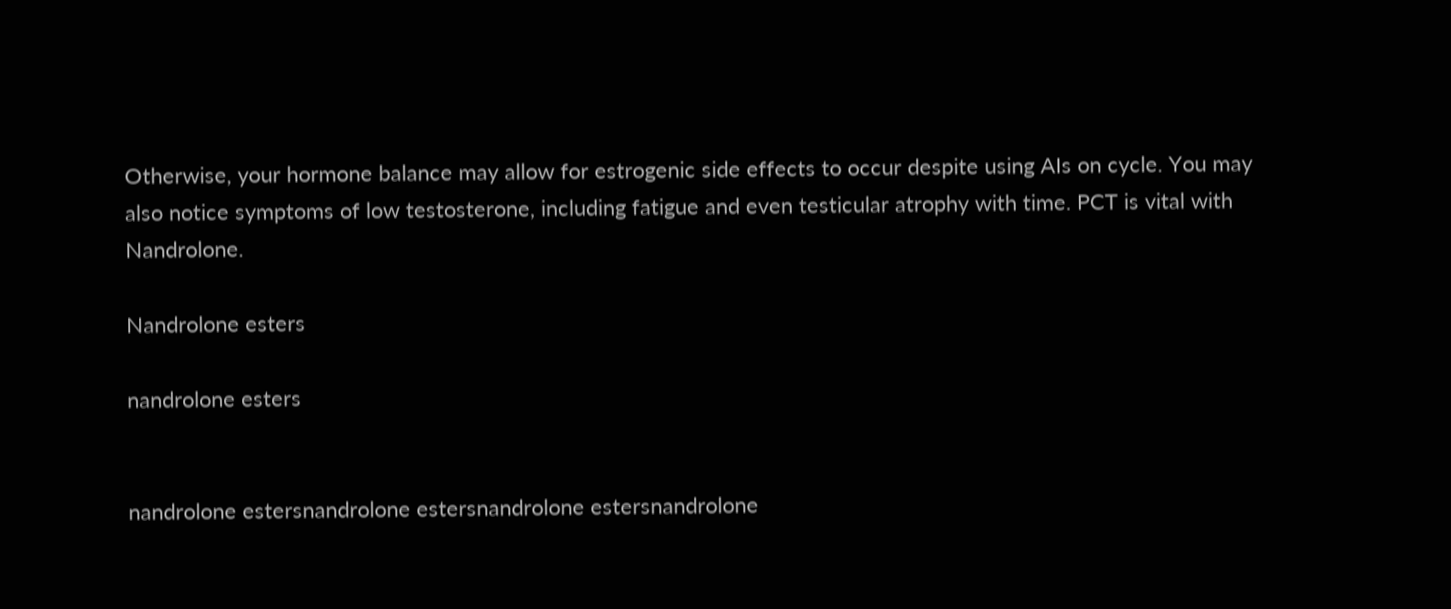Otherwise, your hormone balance may allow for estrogenic side effects to occur despite using AIs on cycle. You may also notice symptoms of low testosterone, including fatigue and even testicular atrophy with time. PCT is vital with Nandrolone.

Nandrolone esters

nandrolone esters


nandrolone estersnandrolone estersnandrolone estersnandrolone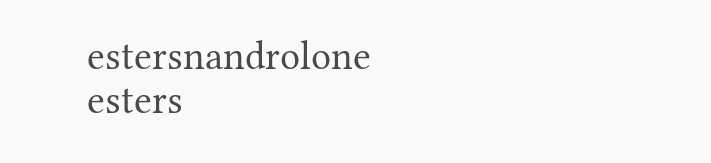estersnandrolone esters